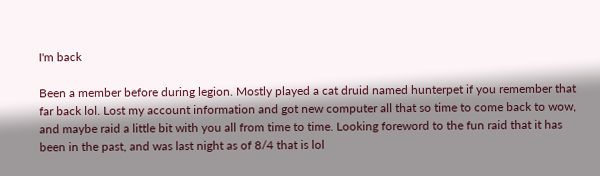I'm back

Been a member before during legion. Mostly played a cat druid named hunterpet if you remember that far back lol. Lost my account information and got new computer all that so time to come back to wow, and maybe raid a little bit with you all from time to time. Looking foreword to the fun raid that it has been in the past, and was last night as of 8/4 that is lol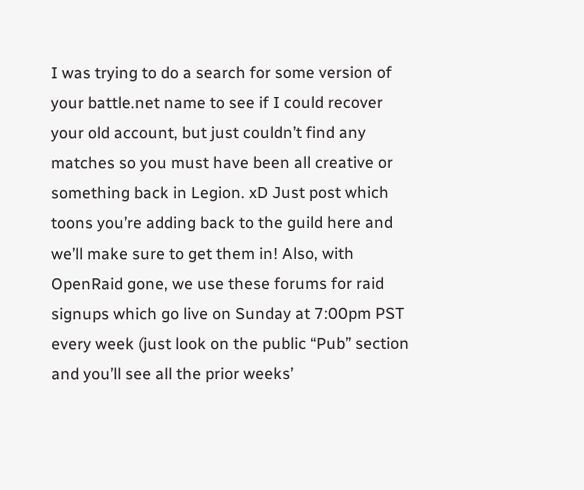I was trying to do a search for some version of your battle.net name to see if I could recover your old account, but just couldn’t find any matches so you must have been all creative or something back in Legion. xD Just post which toons you’re adding back to the guild here and we’ll make sure to get them in! Also, with OpenRaid gone, we use these forums for raid signups which go live on Sunday at 7:00pm PST every week (just look on the public “Pub” section and you’ll see all the prior weeks’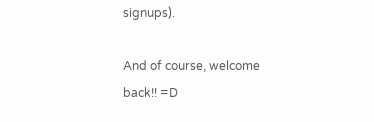signups).

And of course, welcome back!! =D